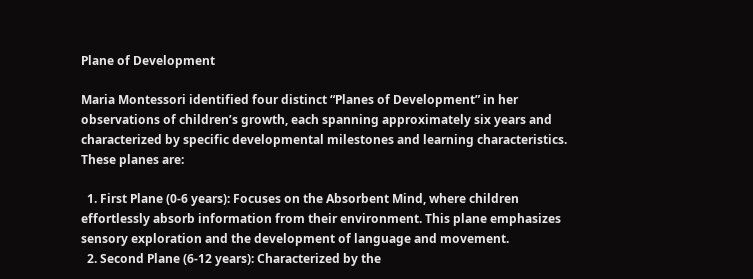Plane of Development

Maria Montessori identified four distinct “Planes of Development” in her observations of children’s growth, each spanning approximately six years and characterized by specific developmental milestones and learning characteristics. These planes are:

  1. First Plane (0-6 years): Focuses on the Absorbent Mind, where children effortlessly absorb information from their environment. This plane emphasizes sensory exploration and the development of language and movement.
  2. Second Plane (6-12 years): Characterized by the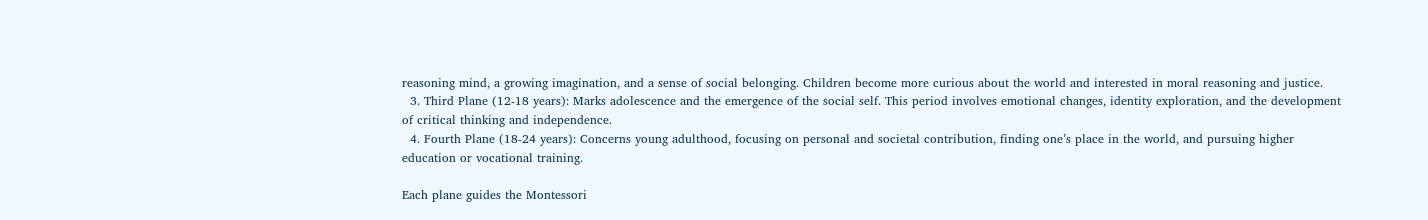reasoning mind, a growing imagination, and a sense of social belonging. Children become more curious about the world and interested in moral reasoning and justice.
  3. Third Plane (12-18 years): Marks adolescence and the emergence of the social self. This period involves emotional changes, identity exploration, and the development of critical thinking and independence.
  4. Fourth Plane (18-24 years): Concerns young adulthood, focusing on personal and societal contribution, finding one’s place in the world, and pursuing higher education or vocational training.

Each plane guides the Montessori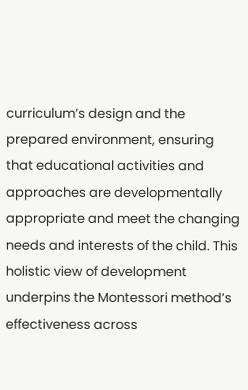curriculum’s design and the prepared environment, ensuring that educational activities and approaches are developmentally appropriate and meet the changing needs and interests of the child. This holistic view of development underpins the Montessori method’s effectiveness across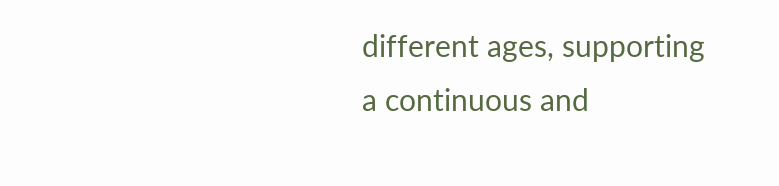different ages, supporting a continuous and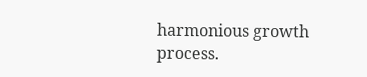harmonious growth process.